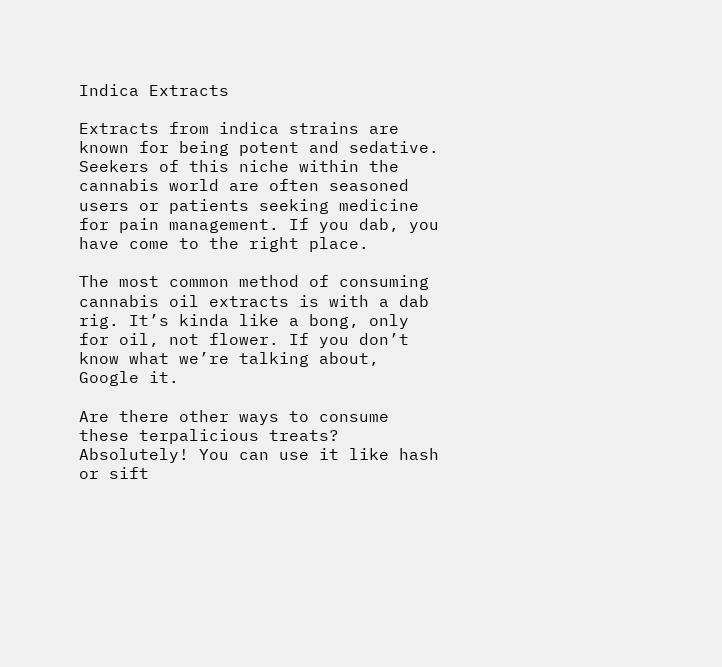Indica Extracts

Extracts from indica strains are known for being potent and sedative. Seekers of this niche within the cannabis world are often seasoned users or patients seeking medicine for pain management. If you dab, you have come to the right place.

The most common method of consuming cannabis oil extracts is with a dab rig. It’s kinda like a bong, only for oil, not flower. If you don’t know what we’re talking about, Google it.

Are there other ways to consume these terpalicious treats? Absolutely! You can use it like hash or sift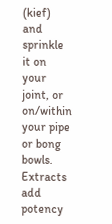(kief) and sprinkle it on your joint, or on/within your pipe or bong bowls. Extracts add potency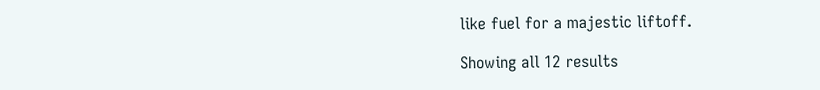like fuel for a majestic liftoff.

Showing all 12 results